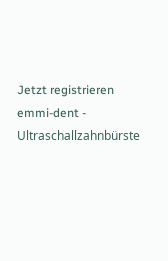Jetzt registrieren
emmi-dent - Ultraschallzahnbürste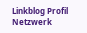Linkblog Profil Netzwerk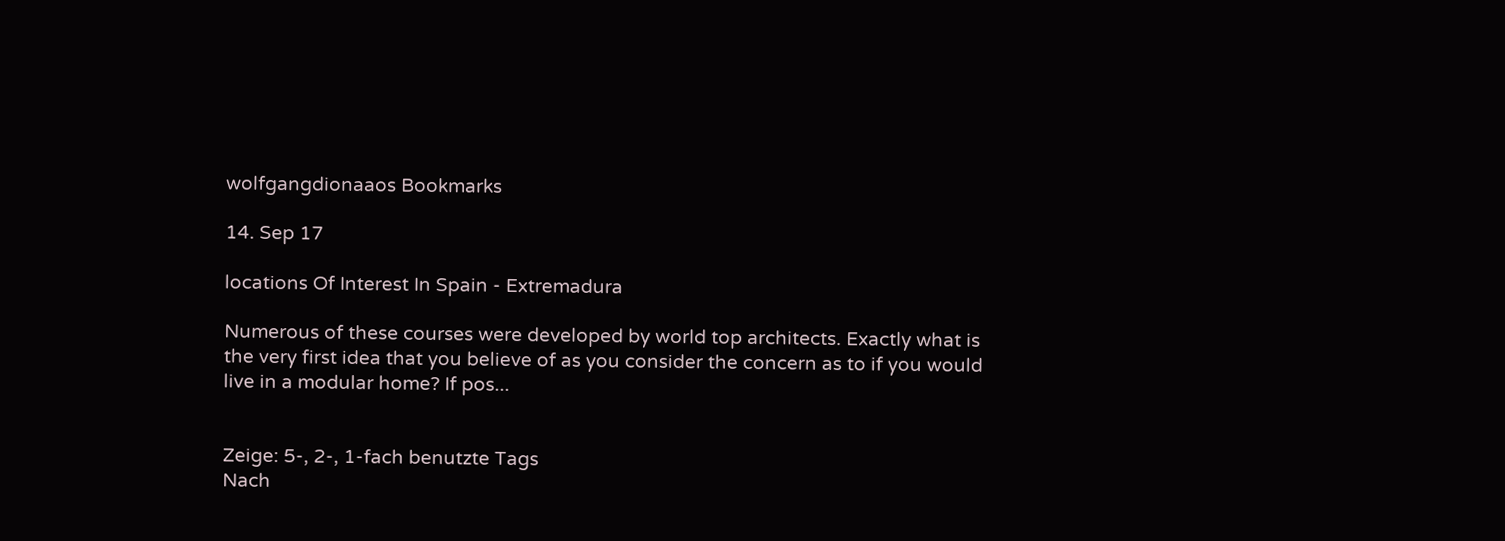wolfgangdionaaos Bookmarks

14. Sep 17

locations Of Interest In Spain - Extremadura

Numerous of these courses were developed by world top architects. Exactly what is the very first idea that you believe of as you consider the concern as to if you would live in a modular home? If pos...


Zeige: 5-, 2-, 1-fach benutzte Tags
Nach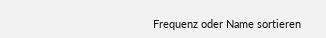Frequenz oder Name sortieren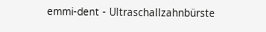emmi-dent - Ultraschallzahnbürste